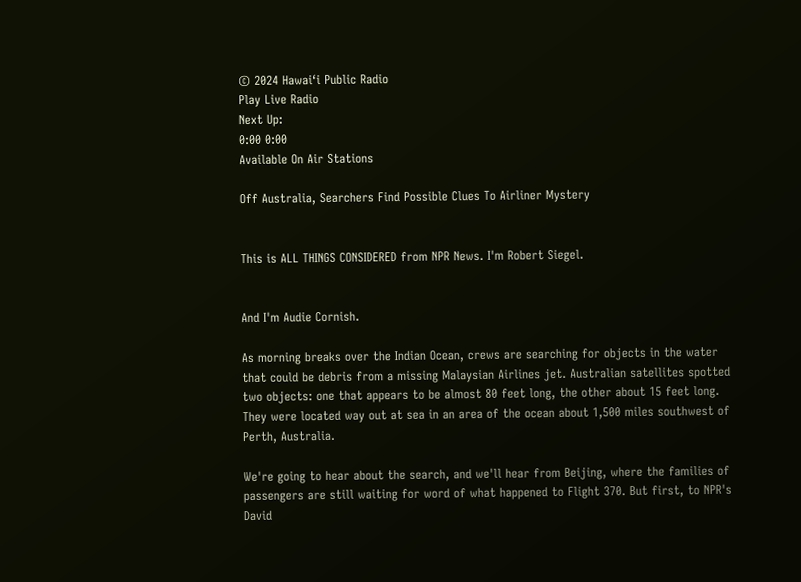© 2024 Hawaiʻi Public Radio
Play Live Radio
Next Up:
0:00 0:00
Available On Air Stations

Off Australia, Searchers Find Possible Clues To Airliner Mystery


This is ALL THINGS CONSIDERED from NPR News. I'm Robert Siegel.


And I'm Audie Cornish.

As morning breaks over the Indian Ocean, crews are searching for objects in the water that could be debris from a missing Malaysian Airlines jet. Australian satellites spotted two objects: one that appears to be almost 80 feet long, the other about 15 feet long. They were located way out at sea in an area of the ocean about 1,500 miles southwest of Perth, Australia.

We're going to hear about the search, and we'll hear from Beijing, where the families of passengers are still waiting for word of what happened to Flight 370. But first, to NPR's David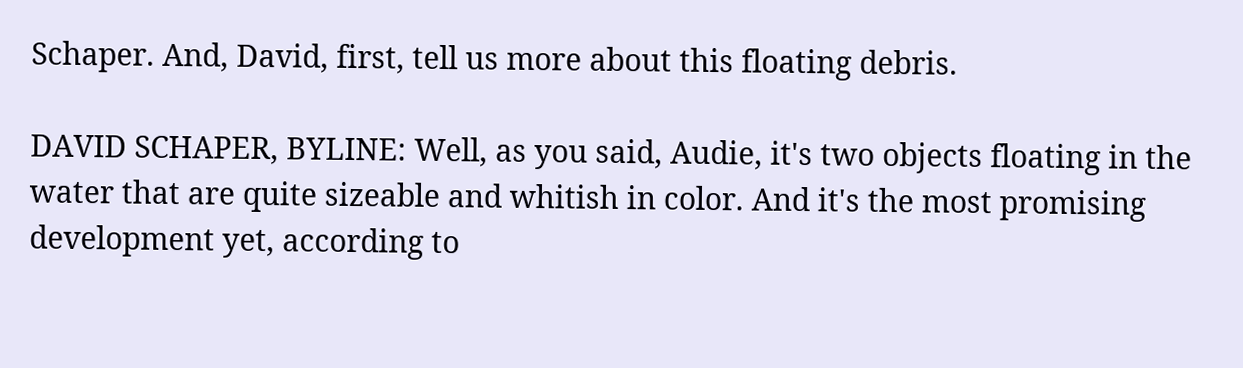Schaper. And, David, first, tell us more about this floating debris.

DAVID SCHAPER, BYLINE: Well, as you said, Audie, it's two objects floating in the water that are quite sizeable and whitish in color. And it's the most promising development yet, according to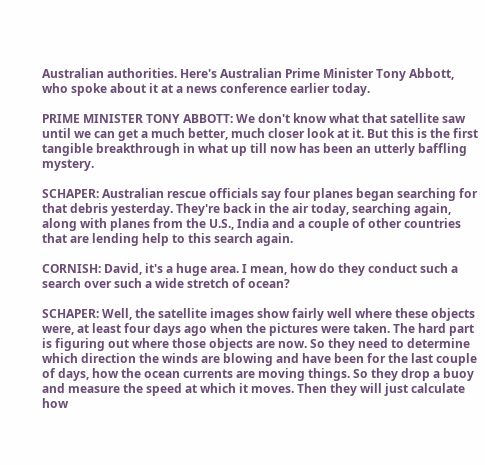Australian authorities. Here's Australian Prime Minister Tony Abbott, who spoke about it at a news conference earlier today.

PRIME MINISTER TONY ABBOTT: We don't know what that satellite saw until we can get a much better, much closer look at it. But this is the first tangible breakthrough in what up till now has been an utterly baffling mystery.

SCHAPER: Australian rescue officials say four planes began searching for that debris yesterday. They're back in the air today, searching again, along with planes from the U.S., India and a couple of other countries that are lending help to this search again.

CORNISH: David, it's a huge area. I mean, how do they conduct such a search over such a wide stretch of ocean?

SCHAPER: Well, the satellite images show fairly well where these objects were, at least four days ago when the pictures were taken. The hard part is figuring out where those objects are now. So they need to determine which direction the winds are blowing and have been for the last couple of days, how the ocean currents are moving things. So they drop a buoy and measure the speed at which it moves. Then they will just calculate how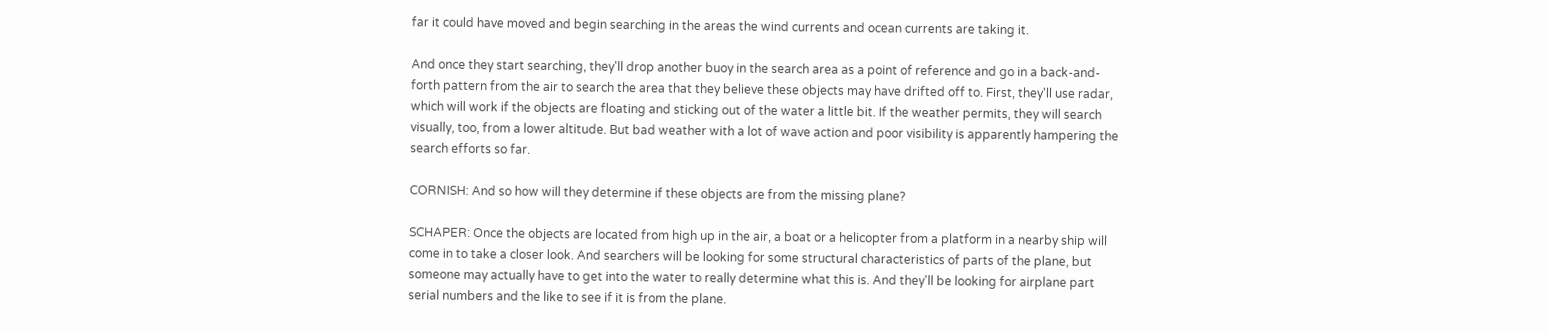far it could have moved and begin searching in the areas the wind currents and ocean currents are taking it.

And once they start searching, they'll drop another buoy in the search area as a point of reference and go in a back-and-forth pattern from the air to search the area that they believe these objects may have drifted off to. First, they'll use radar, which will work if the objects are floating and sticking out of the water a little bit. If the weather permits, they will search visually, too, from a lower altitude. But bad weather with a lot of wave action and poor visibility is apparently hampering the search efforts so far.

CORNISH: And so how will they determine if these objects are from the missing plane?

SCHAPER: Once the objects are located from high up in the air, a boat or a helicopter from a platform in a nearby ship will come in to take a closer look. And searchers will be looking for some structural characteristics of parts of the plane, but someone may actually have to get into the water to really determine what this is. And they'll be looking for airplane part serial numbers and the like to see if it is from the plane.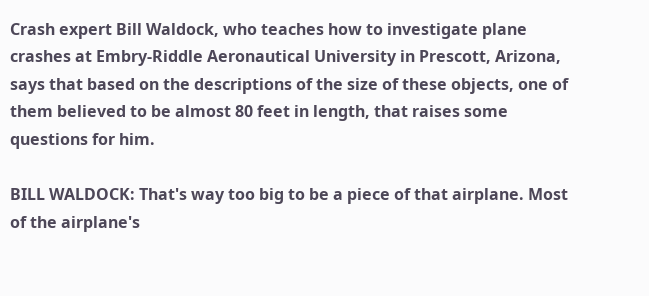Crash expert Bill Waldock, who teaches how to investigate plane crashes at Embry-Riddle Aeronautical University in Prescott, Arizona, says that based on the descriptions of the size of these objects, one of them believed to be almost 80 feet in length, that raises some questions for him.

BILL WALDOCK: That's way too big to be a piece of that airplane. Most of the airplane's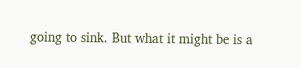going to sink. But what it might be is a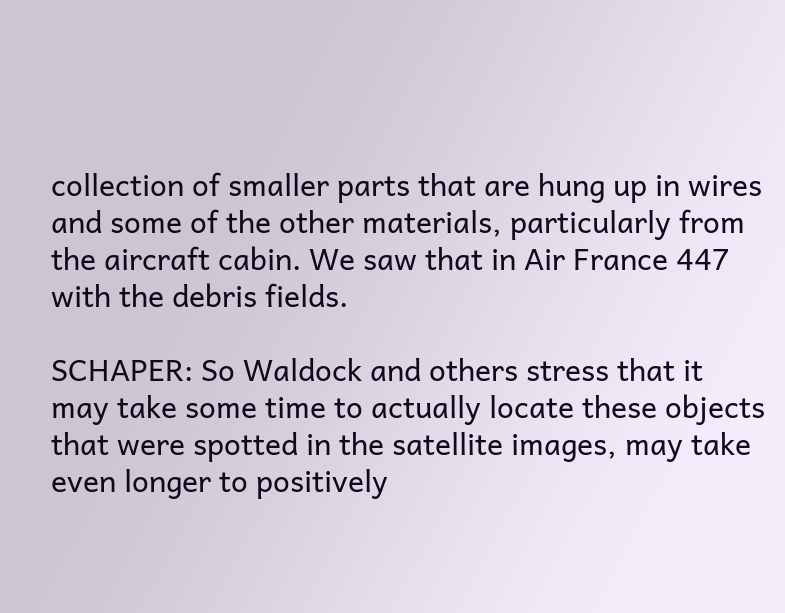collection of smaller parts that are hung up in wires and some of the other materials, particularly from the aircraft cabin. We saw that in Air France 447 with the debris fields.

SCHAPER: So Waldock and others stress that it may take some time to actually locate these objects that were spotted in the satellite images, may take even longer to positively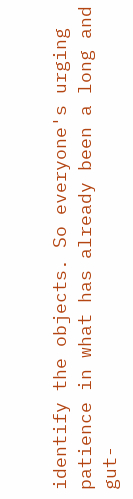identify the objects. So everyone's urging patience in what has already been a long and gut-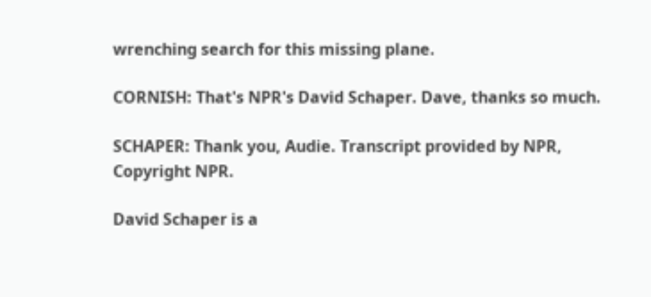wrenching search for this missing plane.

CORNISH: That's NPR's David Schaper. Dave, thanks so much.

SCHAPER: Thank you, Audie. Transcript provided by NPR, Copyright NPR.

David Schaper is a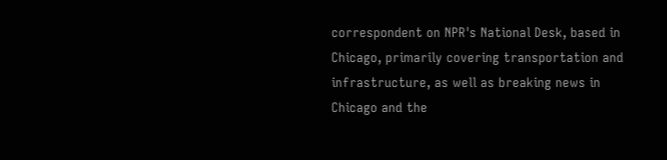correspondent on NPR's National Desk, based in Chicago, primarily covering transportation and infrastructure, as well as breaking news in Chicago and the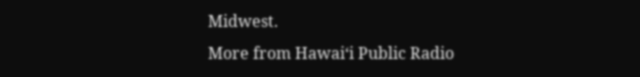Midwest.
More from Hawai‘i Public Radio